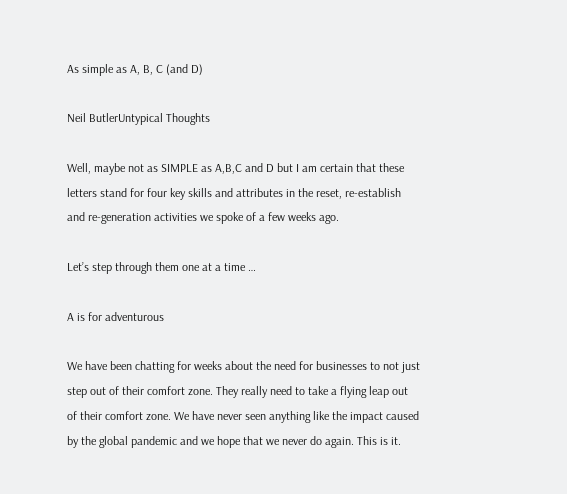As simple as A, B, C (and D)

Neil ButlerUntypical Thoughts

Well, maybe not as SIMPLE as A,B,C and D but I am certain that these letters stand for four key skills and attributes in the reset, re-establish and re-generation activities we spoke of a few weeks ago.

Let’s step through them one at a time …

A is for adventurous

We have been chatting for weeks about the need for businesses to not just step out of their comfort zone. They really need to take a flying leap out of their comfort zone. We have never seen anything like the impact caused by the global pandemic and we hope that we never do again. This is it.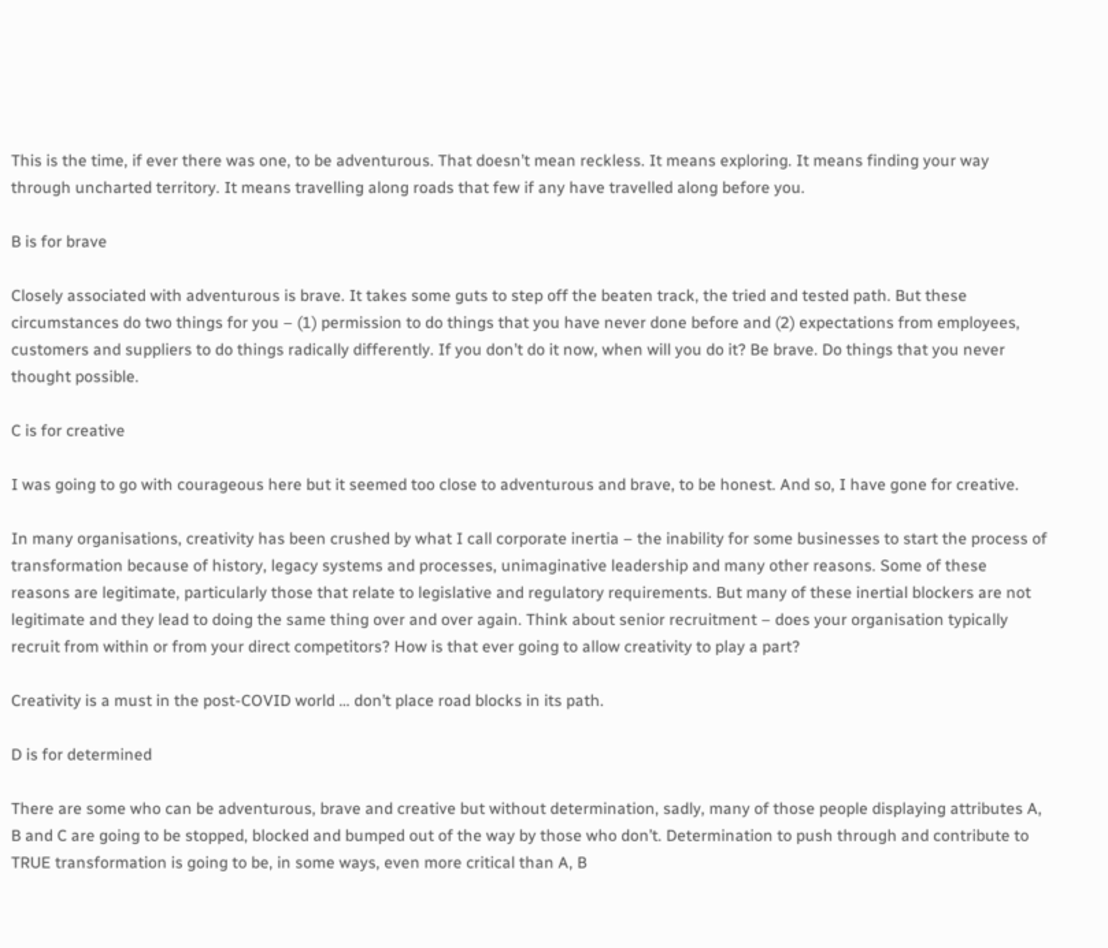This is the time, if ever there was one, to be adventurous. That doesn’t mean reckless. It means exploring. It means finding your way through uncharted territory. It means travelling along roads that few if any have travelled along before you.

B is for brave

Closely associated with adventurous is brave. It takes some guts to step off the beaten track, the tried and tested path. But these circumstances do two things for you – (1) permission to do things that you have never done before and (2) expectations from employees, customers and suppliers to do things radically differently. If you don’t do it now, when will you do it? Be brave. Do things that you never thought possible.

C is for creative

I was going to go with courageous here but it seemed too close to adventurous and brave, to be honest. And so, I have gone for creative.

In many organisations, creativity has been crushed by what I call corporate inertia – the inability for some businesses to start the process of transformation because of history, legacy systems and processes, unimaginative leadership and many other reasons. Some of these reasons are legitimate, particularly those that relate to legislative and regulatory requirements. But many of these inertial blockers are not legitimate and they lead to doing the same thing over and over again. Think about senior recruitment – does your organisation typically recruit from within or from your direct competitors? How is that ever going to allow creativity to play a part?

Creativity is a must in the post-COVID world … don’t place road blocks in its path.

D is for determined

There are some who can be adventurous, brave and creative but without determination, sadly, many of those people displaying attributes A, B and C are going to be stopped, blocked and bumped out of the way by those who don’t. Determination to push through and contribute to TRUE transformation is going to be, in some ways, even more critical than A, B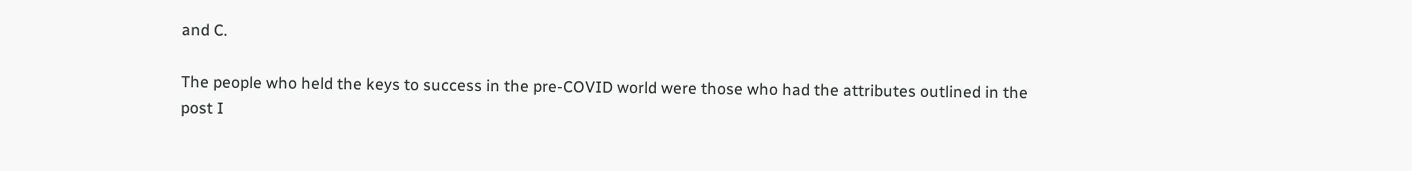and C.

The people who held the keys to success in the pre-COVID world were those who had the attributes outlined in the post I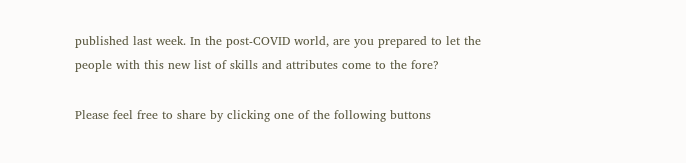published last week. In the post-COVID world, are you prepared to let the people with this new list of skills and attributes come to the fore?

Please feel free to share by clicking one of the following buttons